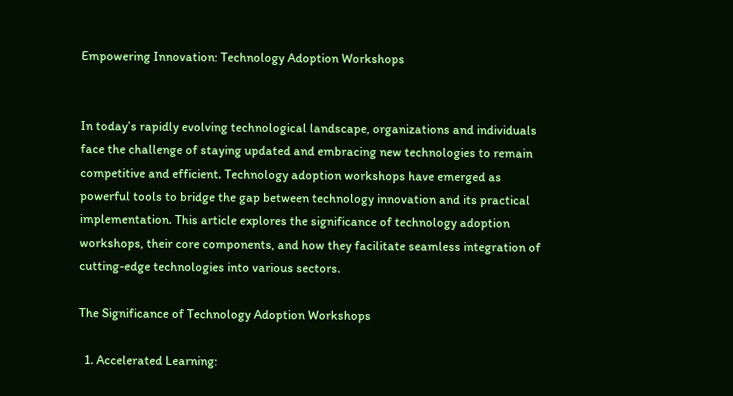Empowering Innovation: Technology Adoption Workshops


In today’s rapidly evolving technological landscape, organizations and individuals face the challenge of staying updated and embracing new technologies to remain competitive and efficient. Technology adoption workshops have emerged as powerful tools to bridge the gap between technology innovation and its practical implementation. This article explores the significance of technology adoption workshops, their core components, and how they facilitate seamless integration of cutting-edge technologies into various sectors.

The Significance of Technology Adoption Workshops

  1. Accelerated Learning: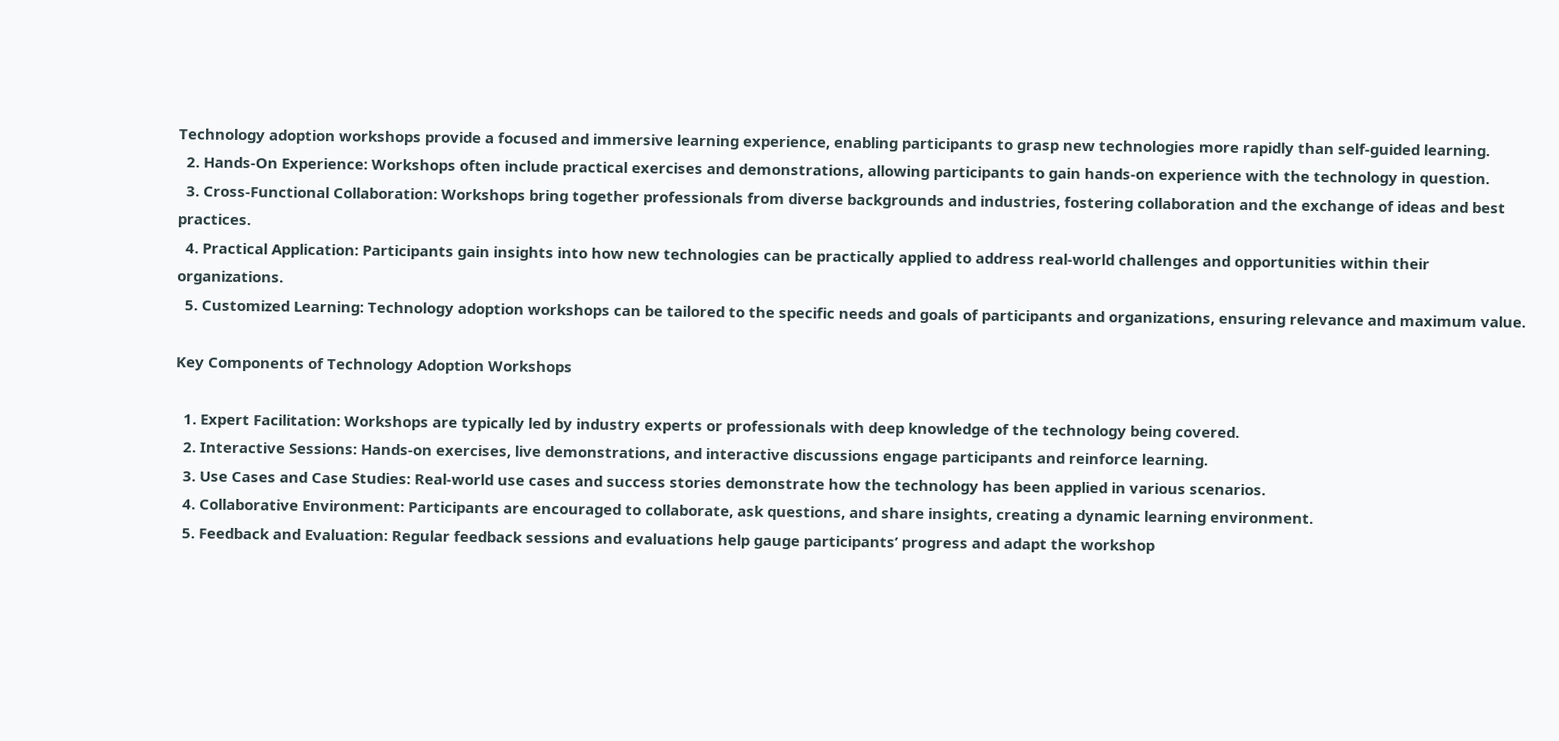Technology adoption workshops provide a focused and immersive learning experience, enabling participants to grasp new technologies more rapidly than self-guided learning.
  2. Hands-On Experience: Workshops often include practical exercises and demonstrations, allowing participants to gain hands-on experience with the technology in question.
  3. Cross-Functional Collaboration: Workshops bring together professionals from diverse backgrounds and industries, fostering collaboration and the exchange of ideas and best practices.
  4. Practical Application: Participants gain insights into how new technologies can be practically applied to address real-world challenges and opportunities within their organizations.
  5. Customized Learning: Technology adoption workshops can be tailored to the specific needs and goals of participants and organizations, ensuring relevance and maximum value.

Key Components of Technology Adoption Workshops

  1. Expert Facilitation: Workshops are typically led by industry experts or professionals with deep knowledge of the technology being covered.
  2. Interactive Sessions: Hands-on exercises, live demonstrations, and interactive discussions engage participants and reinforce learning.
  3. Use Cases and Case Studies: Real-world use cases and success stories demonstrate how the technology has been applied in various scenarios.
  4. Collaborative Environment: Participants are encouraged to collaborate, ask questions, and share insights, creating a dynamic learning environment.
  5. Feedback and Evaluation: Regular feedback sessions and evaluations help gauge participants’ progress and adapt the workshop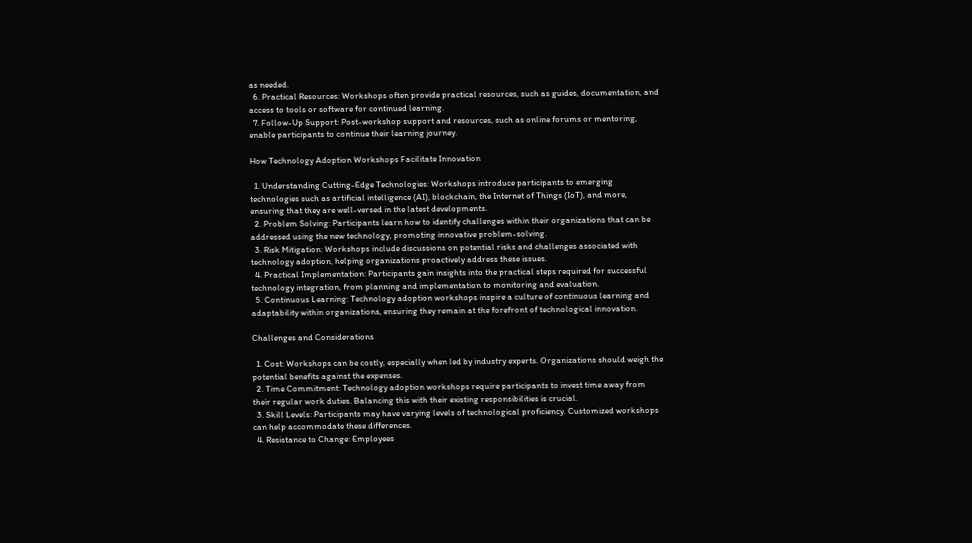as needed.
  6. Practical Resources: Workshops often provide practical resources, such as guides, documentation, and access to tools or software for continued learning.
  7. Follow-Up Support: Post-workshop support and resources, such as online forums or mentoring, enable participants to continue their learning journey.

How Technology Adoption Workshops Facilitate Innovation

  1. Understanding Cutting-Edge Technologies: Workshops introduce participants to emerging technologies such as artificial intelligence (AI), blockchain, the Internet of Things (IoT), and more, ensuring that they are well-versed in the latest developments.
  2. Problem Solving: Participants learn how to identify challenges within their organizations that can be addressed using the new technology, promoting innovative problem-solving.
  3. Risk Mitigation: Workshops include discussions on potential risks and challenges associated with technology adoption, helping organizations proactively address these issues.
  4. Practical Implementation: Participants gain insights into the practical steps required for successful technology integration, from planning and implementation to monitoring and evaluation.
  5. Continuous Learning: Technology adoption workshops inspire a culture of continuous learning and adaptability within organizations, ensuring they remain at the forefront of technological innovation.

Challenges and Considerations

  1. Cost: Workshops can be costly, especially when led by industry experts. Organizations should weigh the potential benefits against the expenses.
  2. Time Commitment: Technology adoption workshops require participants to invest time away from their regular work duties. Balancing this with their existing responsibilities is crucial.
  3. Skill Levels: Participants may have varying levels of technological proficiency. Customized workshops can help accommodate these differences.
  4. Resistance to Change: Employees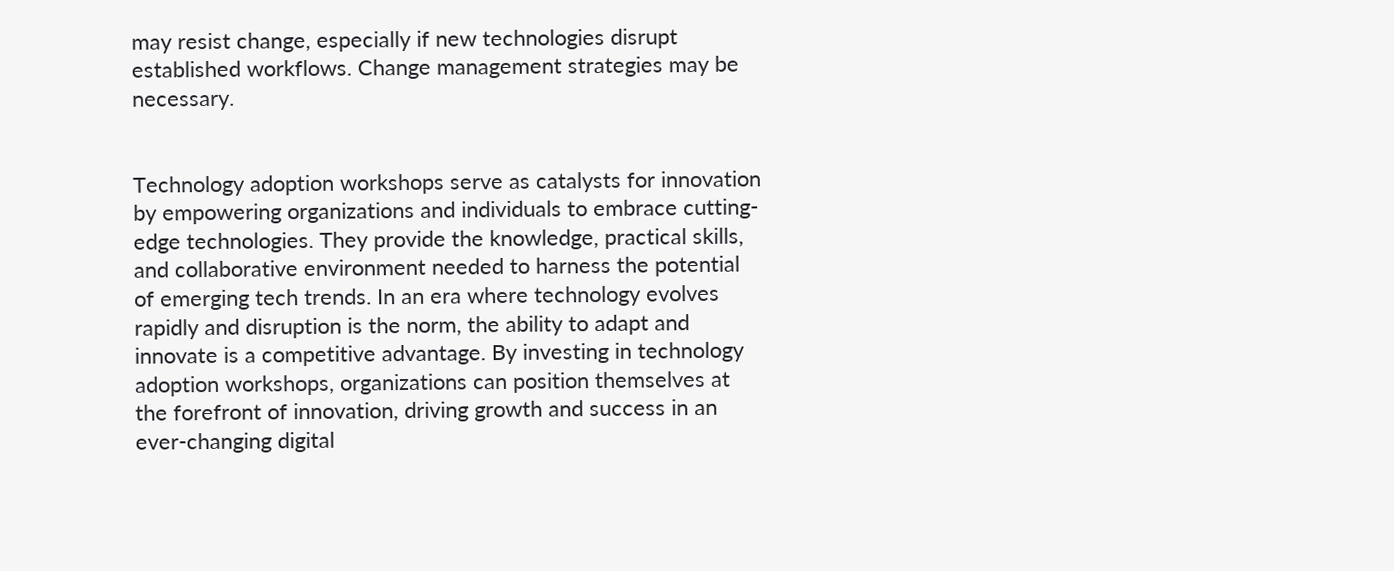may resist change, especially if new technologies disrupt established workflows. Change management strategies may be necessary.


Technology adoption workshops serve as catalysts for innovation by empowering organizations and individuals to embrace cutting-edge technologies. They provide the knowledge, practical skills, and collaborative environment needed to harness the potential of emerging tech trends. In an era where technology evolves rapidly and disruption is the norm, the ability to adapt and innovate is a competitive advantage. By investing in technology adoption workshops, organizations can position themselves at the forefront of innovation, driving growth and success in an ever-changing digital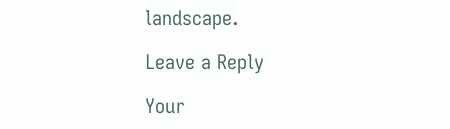landscape.

Leave a Reply

Your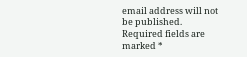email address will not be published. Required fields are marked *